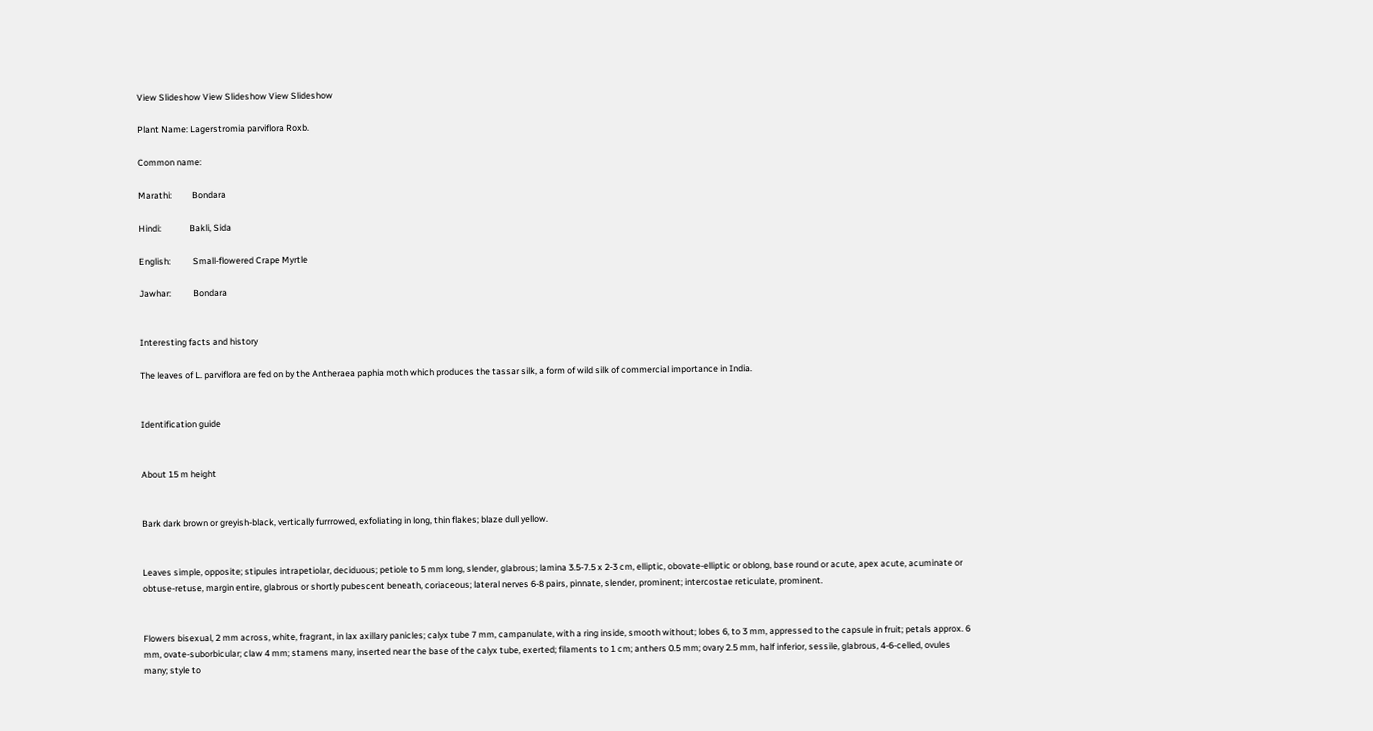View Slideshow View Slideshow View Slideshow

Plant Name: Lagerstromia parviflora Roxb.

Common name:

Marathi:          Bondara

Hindi:              Bakli, Sida

English:           Small-flowered Crape Myrtle

Jawhar:           Bondara


Interesting facts and history

The leaves of L. parviflora are fed on by the Antheraea paphia moth which produces the tassar silk, a form of wild silk of commercial importance in India.


Identification guide


About 15 m height


Bark dark brown or greyish-black, vertically furrrowed, exfoliating in long, thin flakes; blaze dull yellow.


Leaves simple, opposite; stipules intrapetiolar, deciduous; petiole to 5 mm long, slender, glabrous; lamina 3.5-7.5 x 2-3 cm, elliptic, obovate-elliptic or oblong, base round or acute, apex acute, acuminate or obtuse-retuse, margin entire, glabrous or shortly pubescent beneath, coriaceous; lateral nerves 6-8 pairs, pinnate, slender, prominent; intercostae reticulate, prominent.


Flowers bisexual, 2 mm across, white, fragrant, in lax axillary panicles; calyx tube 7 mm, campanulate, with a ring inside, smooth without; lobes 6, to 3 mm, appressed to the capsule in fruit; petals approx. 6 mm, ovate-suborbicular; claw 4 mm; stamens many, inserted near the base of the calyx tube, exerted; filaments to 1 cm; anthers 0.5 mm; ovary 2.5 mm, half inferior, sessile, glabrous, 4-6-celled, ovules many; style to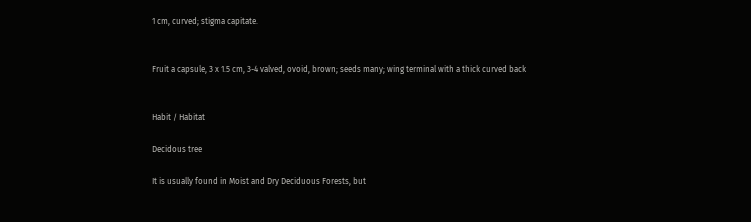1 cm, curved; stigma capitate.


Fruit a capsule, 3 x 1.5 cm, 3-4 valved, ovoid, brown; seeds many; wing terminal with a thick curved back


Habit / Habitat

Decidous tree

It is usually found in Moist and Dry Deciduous Forests, but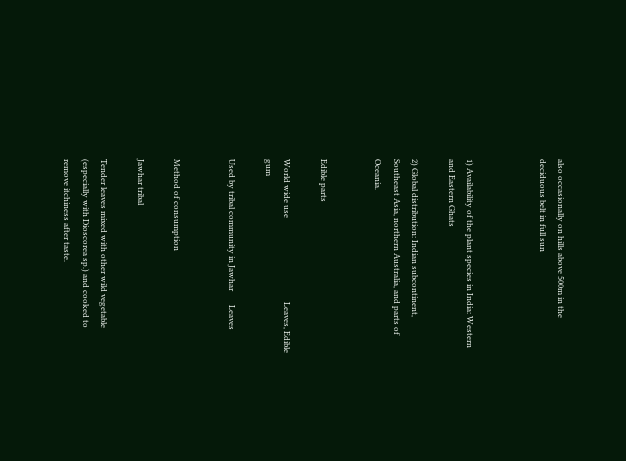also occasionally on hills above 500m in the deciduous belt in full sun



1) Availability of the plant species in India: Western and Eastern Ghats

2) Global distribution: Indian subcontinent, Southeast Asia, northern Australia, and parts of Oceania.


Edible parts

World wide use                                          Leaves, Edible gum

Used by tribal community in Jawhar       Leaves


Method of consumption

Jawhar tribal

Tender leaves mixed with other wild vegetable (especially with Dioscorea sp.) and cooked to remove itchiness after taste.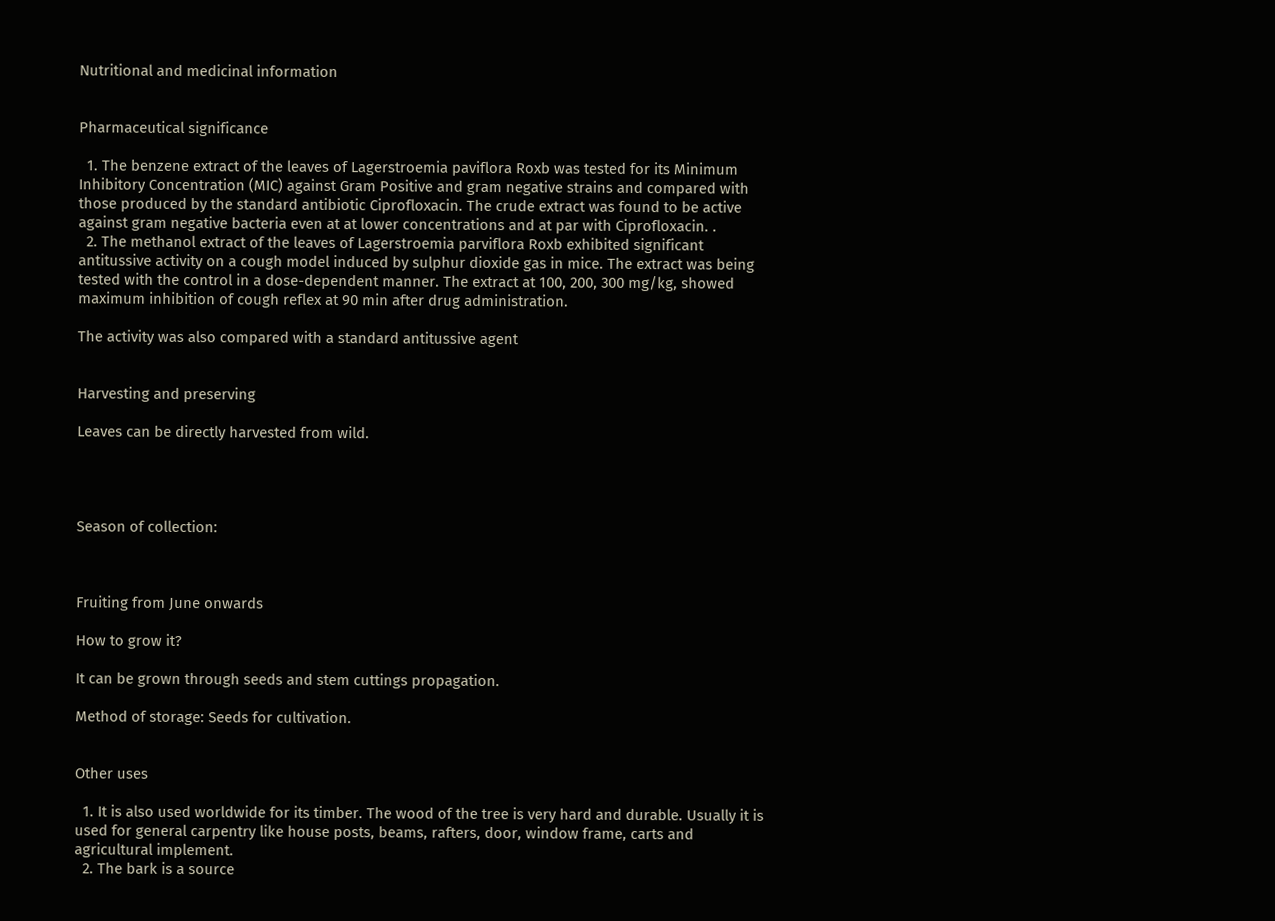Nutritional and medicinal information


Pharmaceutical significance

  1. The benzene extract of the leaves of Lagerstroemia paviflora Roxb was tested for its Minimum Inhibitory Concentration (MIC) against Gram Positive and gram negative strains and compared with those produced by the standard antibiotic Ciprofloxacin. The crude extract was found to be active against gram negative bacteria even at at lower concentrations and at par with Ciprofloxacin. .
  2. The methanol extract of the leaves of Lagerstroemia parviflora Roxb exhibited significant antitussive activity on a cough model induced by sulphur dioxide gas in mice. The extract was being tested with the control in a dose-dependent manner. The extract at 100, 200, 300 mg/kg, showed maximum inhibition of cough reflex at 90 min after drug administration.

The activity was also compared with a standard antitussive agent


Harvesting and preserving

Leaves can be directly harvested from wild.




Season of collection:



Fruiting from June onwards

How to grow it?

It can be grown through seeds and stem cuttings propagation.

Method of storage: Seeds for cultivation.


Other uses

  1. It is also used worldwide for its timber. The wood of the tree is very hard and durable. Usually it is used for general carpentry like house posts, beams, rafters, door, window frame, carts and agricultural implement.
  2. The bark is a source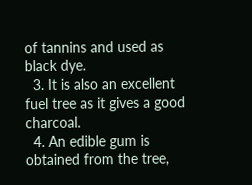of tannins and used as black dye.
  3. It is also an excellent fuel tree as it gives a good charcoal.
  4. An edible gum is obtained from the tree,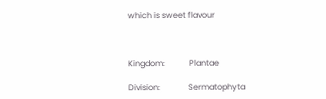which is sweet flavour



Kingdom:            Plantae

Division:              Sermatophyta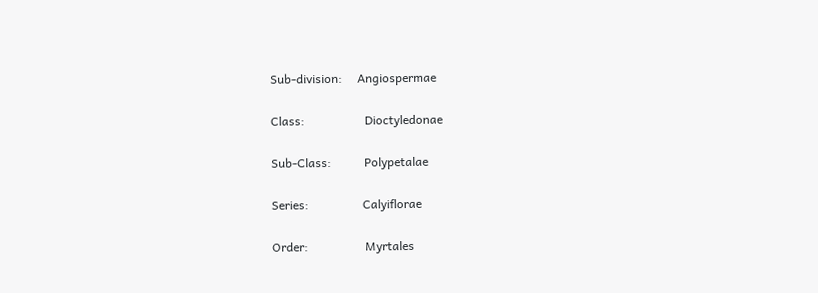Sub-division:     Angiospermae

Class:                    Dioctyledonae

Sub-Class:           Polypetalae

Series:                  Calyiflorae

Order:                   Myrtales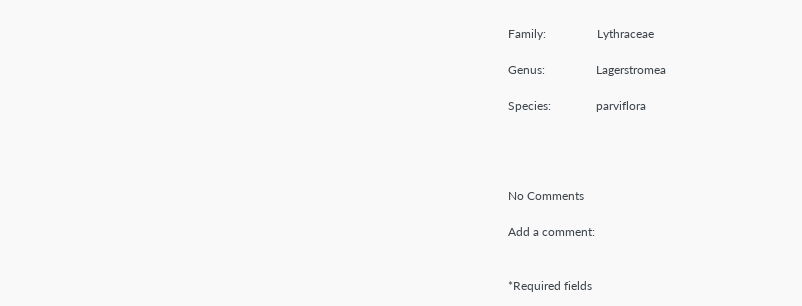Family:                 Lythraceae

Genus:                 Lagerstromea

Species:               parviflora




No Comments

Add a comment:


*Required fields